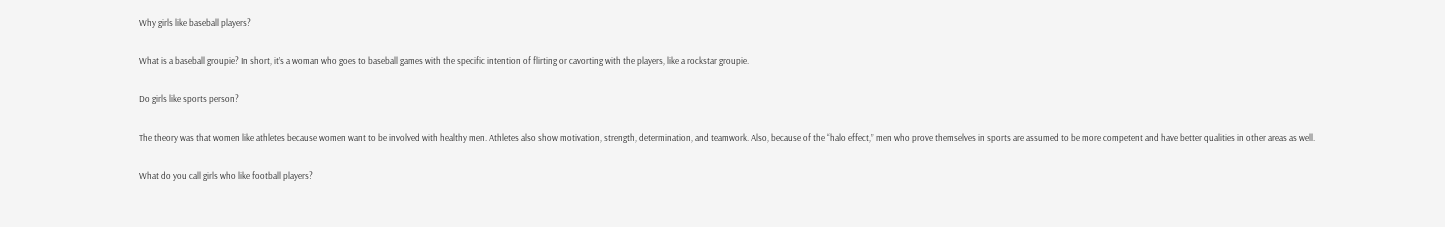Why girls like baseball players?

What is a baseball groupie? In short, it’s a woman who goes to baseball games with the specific intention of flirting or cavorting with the players, like a rockstar groupie.

Do girls like sports person?

The theory was that women like athletes because women want to be involved with healthy men. Athletes also show motivation, strength, determination, and teamwork. Also, because of the “halo effect,” men who prove themselves in sports are assumed to be more competent and have better qualities in other areas as well.

What do you call girls who like football players?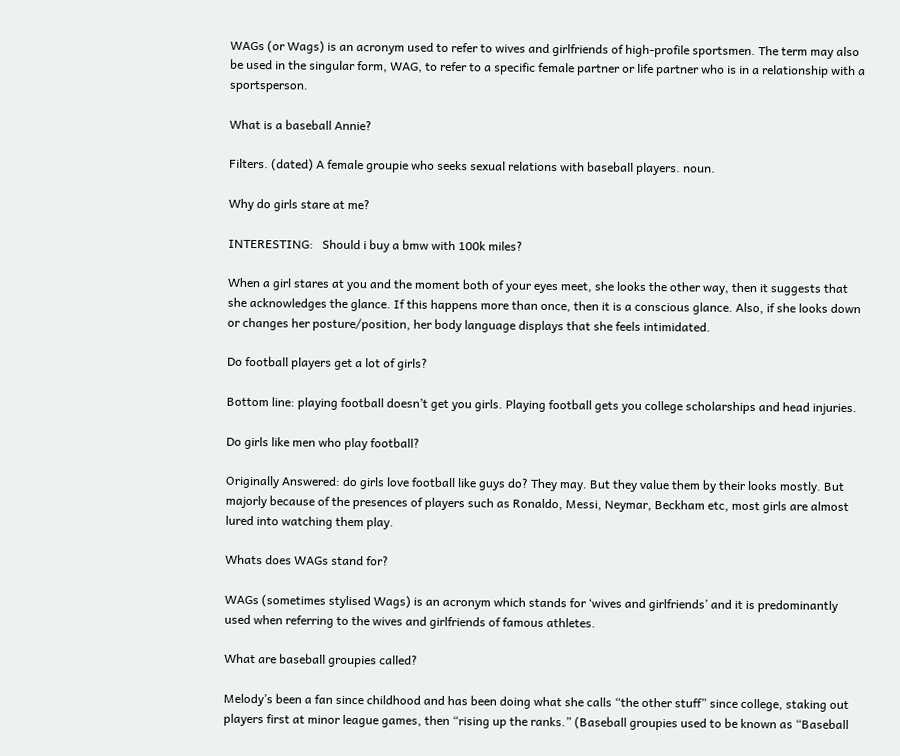WAGs (or Wags) is an acronym used to refer to wives and girlfriends of high-profile sportsmen. The term may also be used in the singular form, WAG, to refer to a specific female partner or life partner who is in a relationship with a sportsperson.

What is a baseball Annie?

Filters. (dated) A female groupie who seeks sexual relations with baseball players. noun.

Why do girls stare at me?

INTERESTING:   Should i buy a bmw with 100k miles?

When a girl stares at you and the moment both of your eyes meet, she looks the other way, then it suggests that she acknowledges the glance. If this happens more than once, then it is a conscious glance. Also, if she looks down or changes her posture/position, her body language displays that she feels intimidated.

Do football players get a lot of girls?

Bottom line: playing football doesn’t get you girls. Playing football gets you college scholarships and head injuries.

Do girls like men who play football?

Originally Answered: do girls love football like guys do? They may. But they value them by their looks mostly. But majorly because of the presences of players such as Ronaldo, Messi, Neymar, Beckham etc, most girls are almost lured into watching them play.

Whats does WAGs stand for?

WAGs (sometimes stylised Wags) is an acronym which stands for ‘wives and girlfriends’ and it is predominantly used when referring to the wives and girlfriends of famous athletes.

What are baseball groupies called?

Melody’s been a fan since childhood and has been doing what she calls “the other stuff” since college, staking out players first at minor league games, then “rising up the ranks.” (Baseball groupies used to be known as “Baseball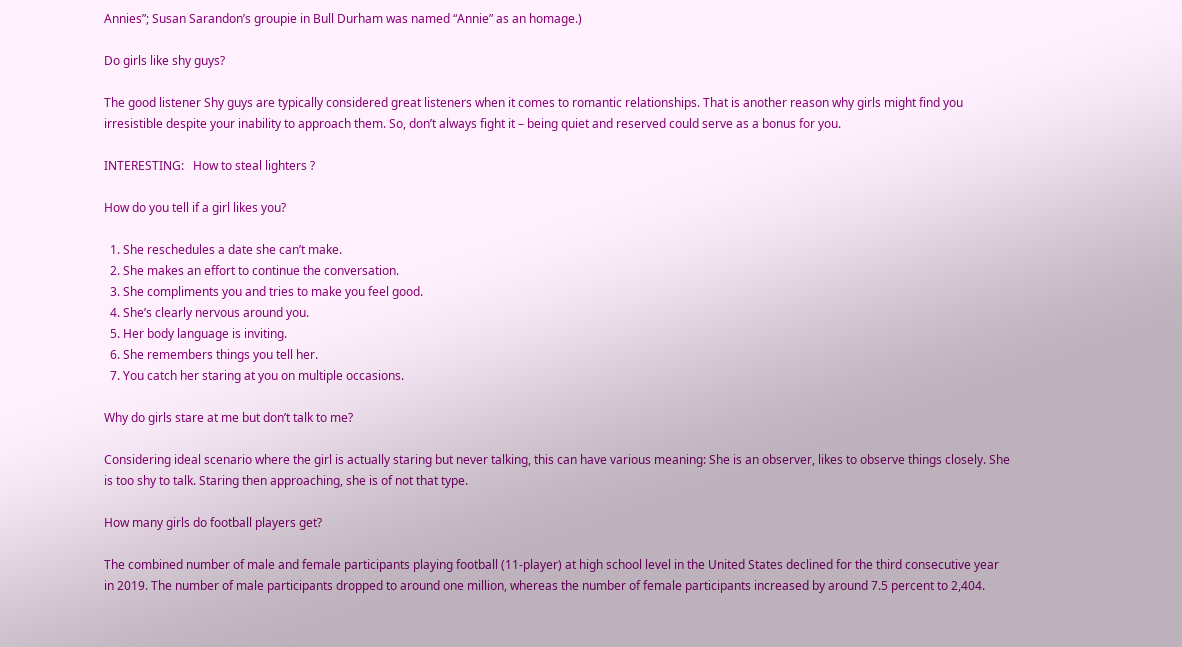Annies”; Susan Sarandon’s groupie in Bull Durham was named “Annie” as an homage.)

Do girls like shy guys?

The good listener Shy guys are typically considered great listeners when it comes to romantic relationships. That is another reason why girls might find you irresistible despite your inability to approach them. So, don’t always fight it – being quiet and reserved could serve as a bonus for you.

INTERESTING:   How to steal lighters ?

How do you tell if a girl likes you?

  1. She reschedules a date she can’t make.
  2. She makes an effort to continue the conversation.
  3. She compliments you and tries to make you feel good.
  4. She’s clearly nervous around you.
  5. Her body language is inviting.
  6. She remembers things you tell her.
  7. You catch her staring at you on multiple occasions.

Why do girls stare at me but don’t talk to me?

Considering ideal scenario where the girl is actually staring but never talking, this can have various meaning: She is an observer, likes to observe things closely. She is too shy to talk. Staring then approaching, she is of not that type.

How many girls do football players get?

The combined number of male and female participants playing football (11-player) at high school level in the United States declined for the third consecutive year in 2019. The number of male participants dropped to around one million, whereas the number of female participants increased by around 7.5 percent to 2,404.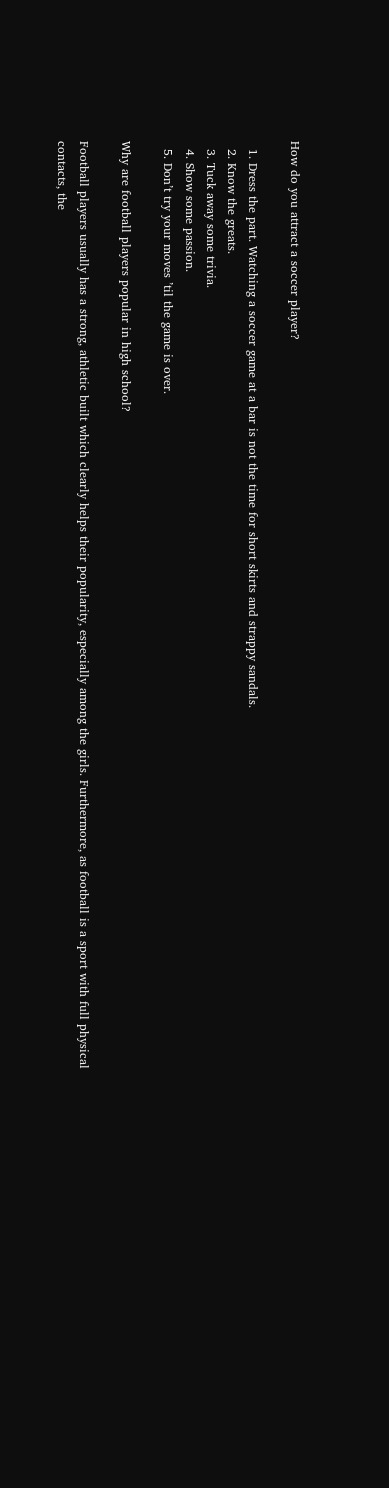How do you attract a soccer player?

  1. Dress the part. Watching a soccer game at a bar is not the time for short skirts and strappy sandals.
  2. Know the greats.
  3. Tuck away some trivia.
  4. Show some passion.
  5. Don’t try your moves ’til the game is over.

Why are football players popular in high school?

Football players usually has a strong, athletic built which clearly helps their popularity, especially among the girls. Furthermore, as football is a sport with full physical contacts, the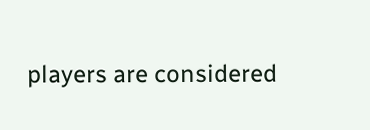players are considered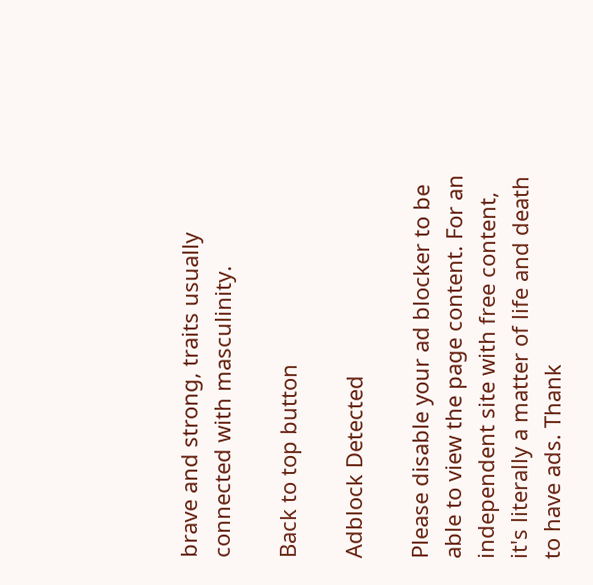brave and strong, traits usually connected with masculinity.

Back to top button

Adblock Detected

Please disable your ad blocker to be able to view the page content. For an independent site with free content, it's literally a matter of life and death to have ads. Thank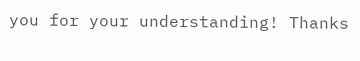you for your understanding! Thanks